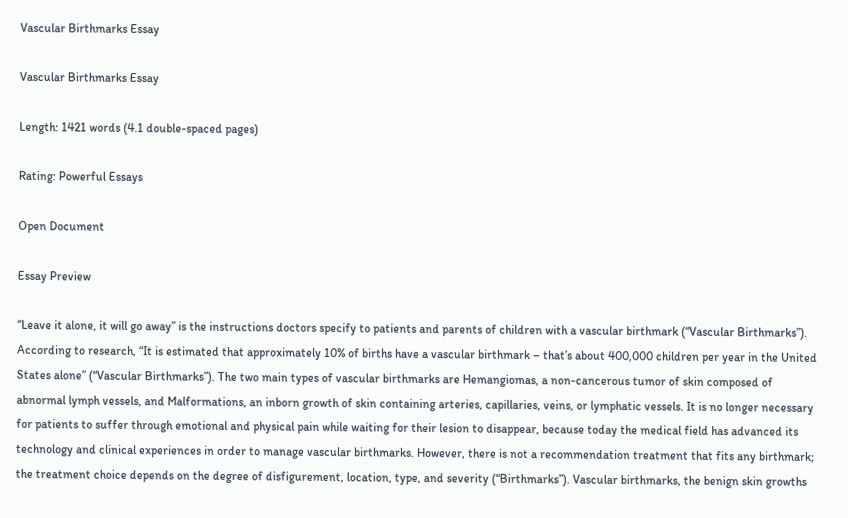Vascular Birthmarks Essay

Vascular Birthmarks Essay

Length: 1421 words (4.1 double-spaced pages)

Rating: Powerful Essays

Open Document

Essay Preview

“Leave it alone, it will go away” is the instructions doctors specify to patients and parents of children with a vascular birthmark (“Vascular Birthmarks”). According to research, “It is estimated that approximately 10% of births have a vascular birthmark – that’s about 400,000 children per year in the United States alone” (“Vascular Birthmarks”). The two main types of vascular birthmarks are Hemangiomas, a non-cancerous tumor of skin composed of abnormal lymph vessels, and Malformations, an inborn growth of skin containing arteries, capillaries, veins, or lymphatic vessels. It is no longer necessary for patients to suffer through emotional and physical pain while waiting for their lesion to disappear, because today the medical field has advanced its technology and clinical experiences in order to manage vascular birthmarks. However, there is not a recommendation treatment that fits any birthmark; the treatment choice depends on the degree of disfigurement, location, type, and severity (“Birthmarks”). Vascular birthmarks, the benign skin growths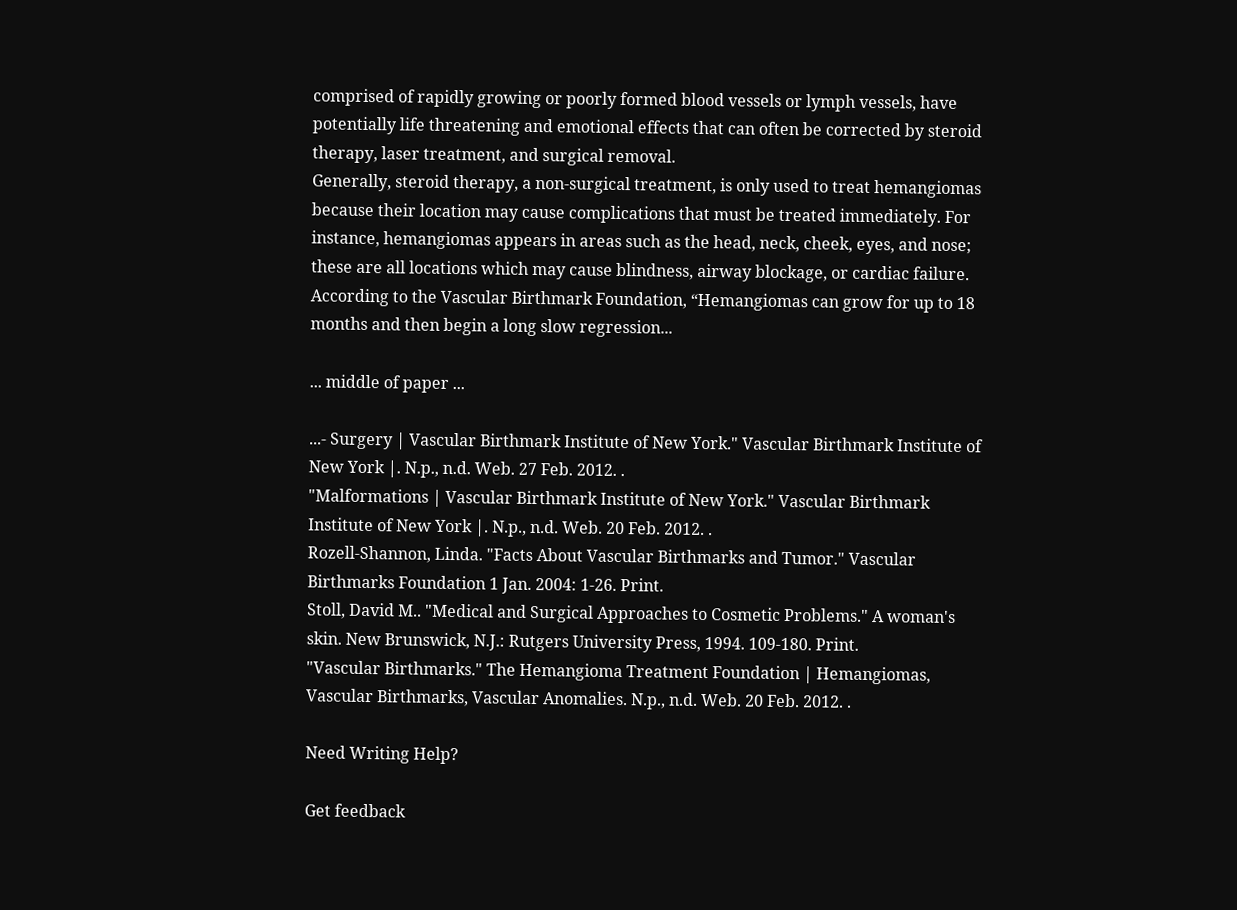comprised of rapidly growing or poorly formed blood vessels or lymph vessels, have potentially life threatening and emotional effects that can often be corrected by steroid therapy, laser treatment, and surgical removal.
Generally, steroid therapy, a non-surgical treatment, is only used to treat hemangiomas because their location may cause complications that must be treated immediately. For instance, hemangiomas appears in areas such as the head, neck, cheek, eyes, and nose; these are all locations which may cause blindness, airway blockage, or cardiac failure. According to the Vascular Birthmark Foundation, “Hemangiomas can grow for up to 18 months and then begin a long slow regression...

... middle of paper ...

...- Surgery | Vascular Birthmark Institute of New York." Vascular Birthmark Institute of New York |. N.p., n.d. Web. 27 Feb. 2012. .
"Malformations | Vascular Birthmark Institute of New York." Vascular Birthmark Institute of New York |. N.p., n.d. Web. 20 Feb. 2012. .
Rozell-Shannon, Linda. "Facts About Vascular Birthmarks and Tumor." Vascular Birthmarks Foundation 1 Jan. 2004: 1-26. Print.
Stoll, David M.. "Medical and Surgical Approaches to Cosmetic Problems." A woman's skin. New Brunswick, N.J.: Rutgers University Press, 1994. 109-180. Print.
"Vascular Birthmarks." The Hemangioma Treatment Foundation | Hemangiomas, Vascular Birthmarks, Vascular Anomalies. N.p., n.d. Web. 20 Feb. 2012. .

Need Writing Help?

Get feedback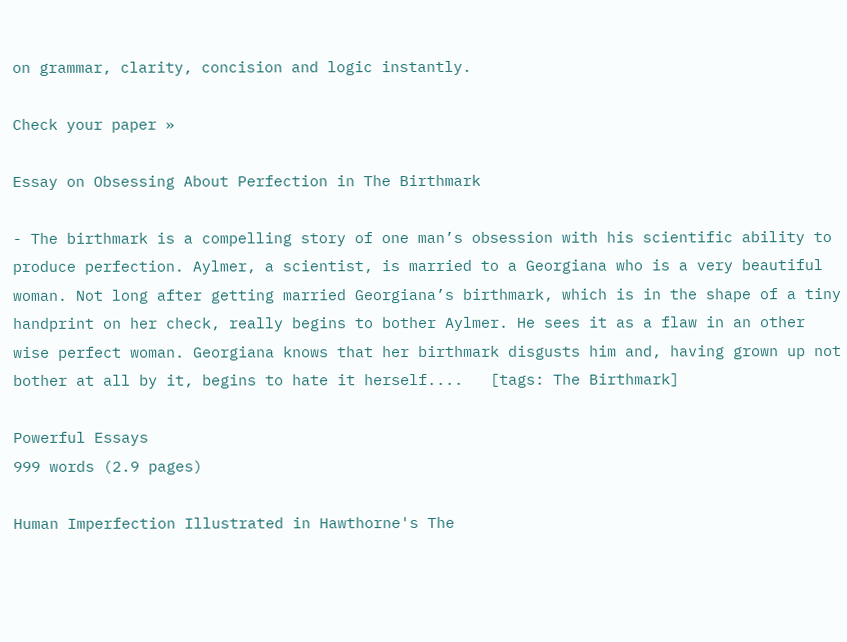on grammar, clarity, concision and logic instantly.

Check your paper »

Essay on Obsessing About Perfection in The Birthmark

- The birthmark is a compelling story of one man’s obsession with his scientific ability to produce perfection. Aylmer, a scientist, is married to a Georgiana who is a very beautiful woman. Not long after getting married Georgiana’s birthmark, which is in the shape of a tiny handprint on her check, really begins to bother Aylmer. He sees it as a flaw in an other wise perfect woman. Georgiana knows that her birthmark disgusts him and, having grown up not bother at all by it, begins to hate it herself....   [tags: The Birthmark]

Powerful Essays
999 words (2.9 pages)

Human Imperfection Illustrated in Hawthorne's The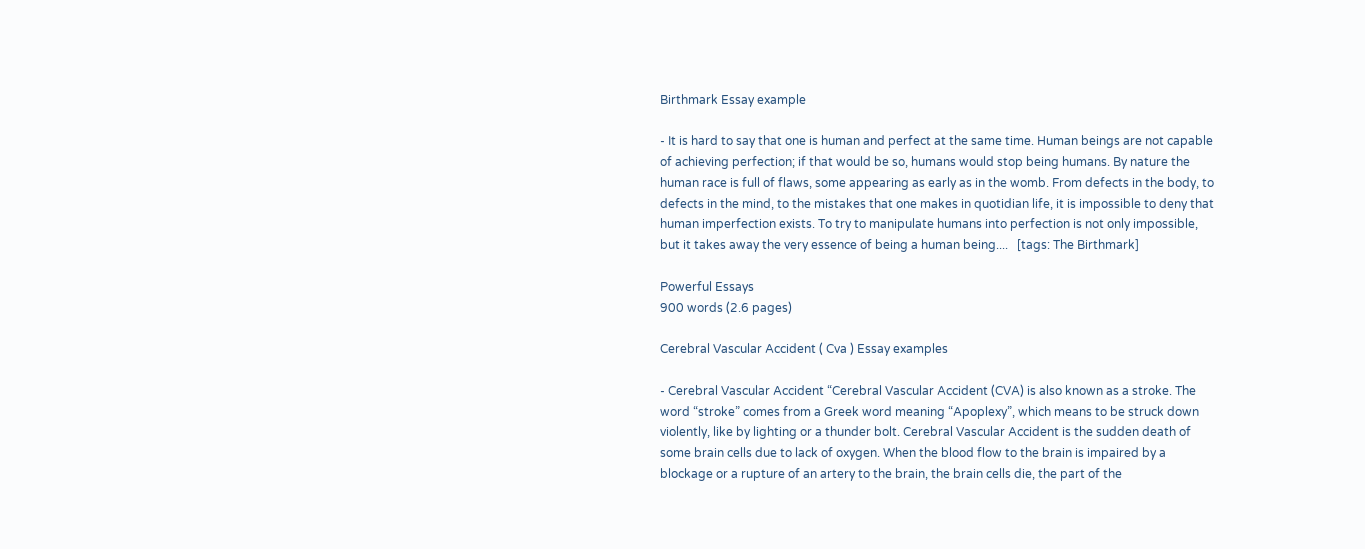Birthmark Essay example

- It is hard to say that one is human and perfect at the same time. Human beings are not capable of achieving perfection; if that would be so, humans would stop being humans. By nature the human race is full of flaws, some appearing as early as in the womb. From defects in the body, to defects in the mind, to the mistakes that one makes in quotidian life, it is impossible to deny that human imperfection exists. To try to manipulate humans into perfection is not only impossible, but it takes away the very essence of being a human being....   [tags: The Birthmark]

Powerful Essays
900 words (2.6 pages)

Cerebral Vascular Accident ( Cva ) Essay examples

- Cerebral Vascular Accident “Cerebral Vascular Accident (CVA) is also known as a stroke. The word “stroke” comes from a Greek word meaning “Apoplexy”, which means to be struck down violently, like by lighting or a thunder bolt. Cerebral Vascular Accident is the sudden death of some brain cells due to lack of oxygen. When the blood flow to the brain is impaired by a blockage or a rupture of an artery to the brain, the brain cells die, the part of the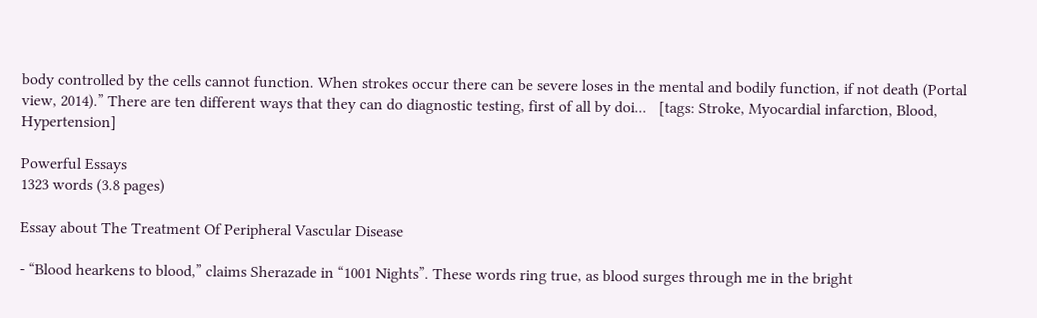body controlled by the cells cannot function. When strokes occur there can be severe loses in the mental and bodily function, if not death (Portal view, 2014).” There are ten different ways that they can do diagnostic testing, first of all by doi...   [tags: Stroke, Myocardial infarction, Blood, Hypertension]

Powerful Essays
1323 words (3.8 pages)

Essay about The Treatment Of Peripheral Vascular Disease

- “Blood hearkens to blood,” claims Sherazade in “1001 Nights”. These words ring true, as blood surges through me in the bright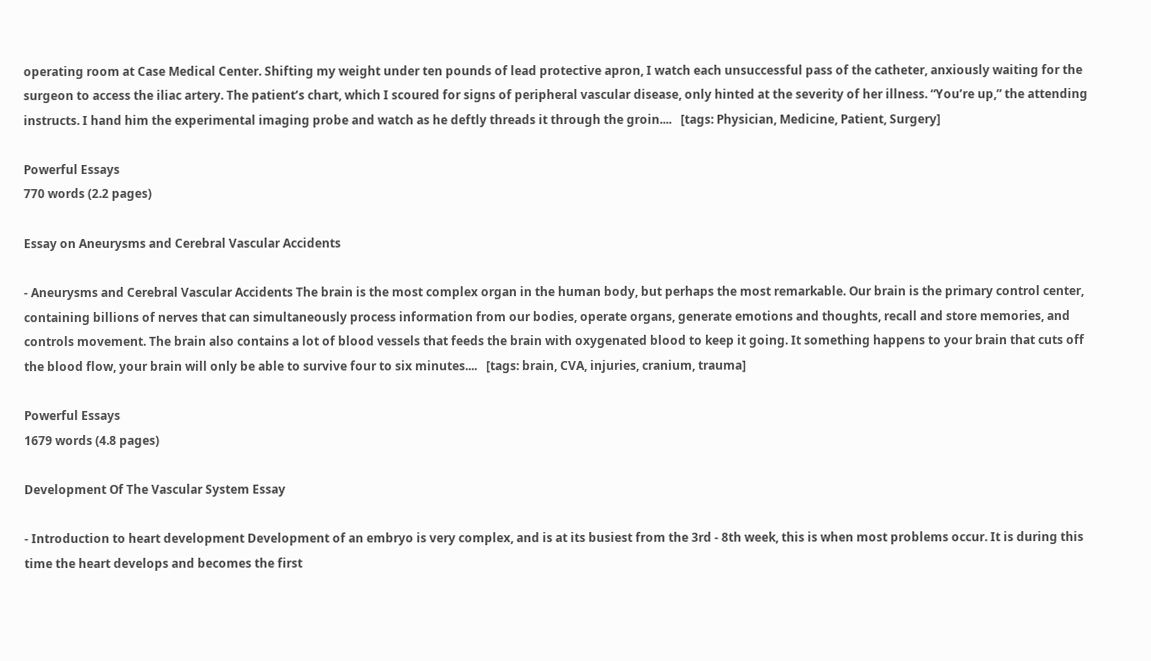operating room at Case Medical Center. Shifting my weight under ten pounds of lead protective apron, I watch each unsuccessful pass of the catheter, anxiously waiting for the surgeon to access the iliac artery. The patient’s chart, which I scoured for signs of peripheral vascular disease, only hinted at the severity of her illness. “You’re up,” the attending instructs. I hand him the experimental imaging probe and watch as he deftly threads it through the groin....   [tags: Physician, Medicine, Patient, Surgery]

Powerful Essays
770 words (2.2 pages)

Essay on Aneurysms and Cerebral Vascular Accidents

- Aneurysms and Cerebral Vascular Accidents The brain is the most complex organ in the human body, but perhaps the most remarkable. Our brain is the primary control center, containing billions of nerves that can simultaneously process information from our bodies, operate organs, generate emotions and thoughts, recall and store memories, and controls movement. The brain also contains a lot of blood vessels that feeds the brain with oxygenated blood to keep it going. It something happens to your brain that cuts off the blood flow, your brain will only be able to survive four to six minutes....   [tags: brain, CVA, injuries, cranium, trauma]

Powerful Essays
1679 words (4.8 pages)

Development Of The Vascular System Essay

- Introduction to heart development Development of an embryo is very complex, and is at its busiest from the 3rd - 8th week, this is when most problems occur. It is during this time the heart develops and becomes the first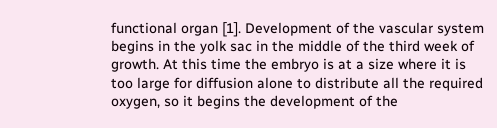functional organ [1]. Development of the vascular system begins in the yolk sac in the middle of the third week of growth. At this time the embryo is at a size where it is too large for diffusion alone to distribute all the required oxygen, so it begins the development of the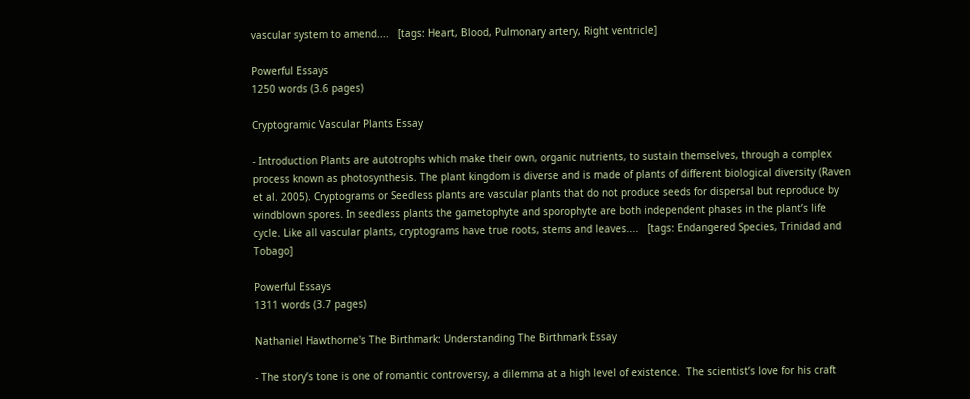vascular system to amend....   [tags: Heart, Blood, Pulmonary artery, Right ventricle]

Powerful Essays
1250 words (3.6 pages)

Cryptogramic Vascular Plants Essay

- Introduction Plants are autotrophs which make their own, organic nutrients, to sustain themselves, through a complex process known as photosynthesis. The plant kingdom is diverse and is made of plants of different biological diversity (Raven et al. 2005). Cryptograms or Seedless plants are vascular plants that do not produce seeds for dispersal but reproduce by windblown spores. In seedless plants the gametophyte and sporophyte are both independent phases in the plant’s life cycle. Like all vascular plants, cryptograms have true roots, stems and leaves....   [tags: Endangered Species, Trinidad and Tobago]

Powerful Essays
1311 words (3.7 pages)

Nathaniel Hawthorne's The Birthmark: Understanding The Birthmark Essay

- The story’s tone is one of romantic controversy, a dilemma at a high level of existence.  The scientist’s love for his craft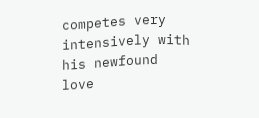competes very intensively with his newfound love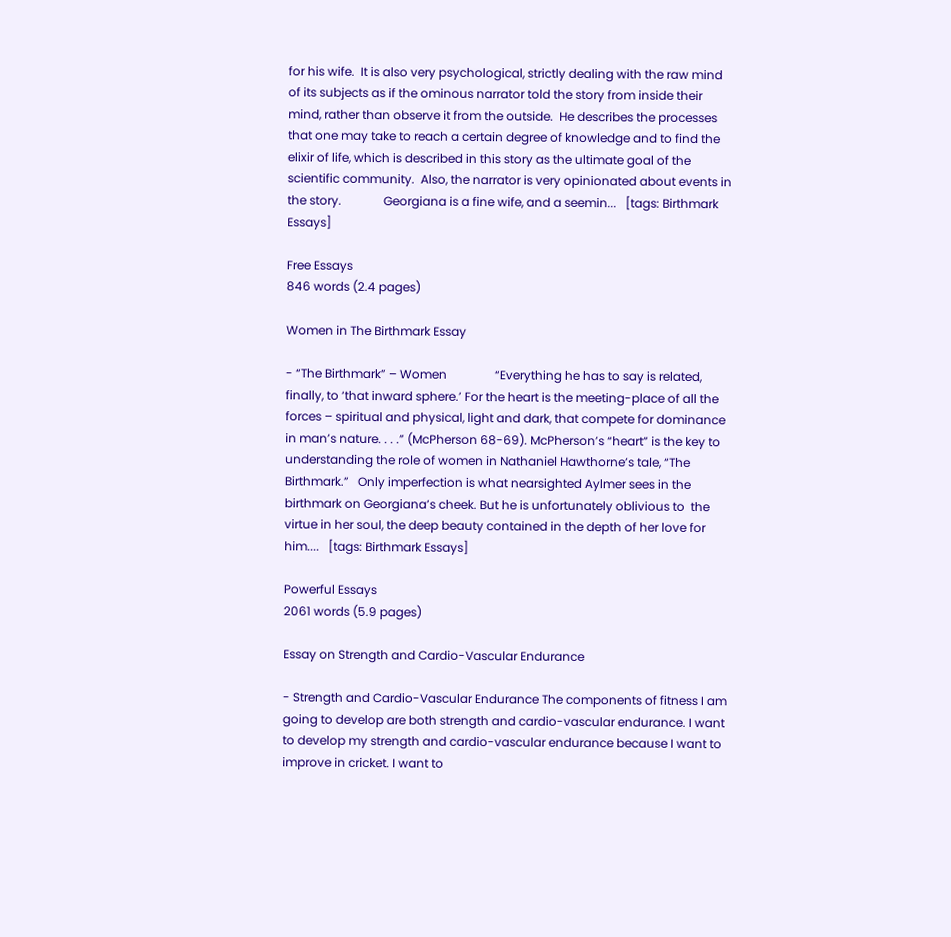for his wife.  It is also very psychological, strictly dealing with the raw mind of its subjects as if the ominous narrator told the story from inside their mind, rather than observe it from the outside.  He describes the processes that one may take to reach a certain degree of knowledge and to find the elixir of life, which is described in this story as the ultimate goal of the scientific community.  Also, the narrator is very opinionated about events in the story.              Georgiana is a fine wife, and a seemin...   [tags: Birthmark Essays]

Free Essays
846 words (2.4 pages)

Women in The Birthmark Essay

- “The Birthmark” – Women                “Everything he has to say is related, finally, to ‘that inward sphere.’ For the heart is the meeting-place of all the forces – spiritual and physical, light and dark, that compete for dominance in man’s nature. . . .” (McPherson 68-69). McPherson’s “heart” is the key to understanding the role of women in Nathaniel Hawthorne’s tale, “The Birthmark.”   Only imperfection is what nearsighted Aylmer sees in the birthmark on Georgiana’s cheek. But he is unfortunately oblivious to  the virtue in her soul, the deep beauty contained in the depth of her love for him....   [tags: Birthmark Essays]

Powerful Essays
2061 words (5.9 pages)

Essay on Strength and Cardio-Vascular Endurance

- Strength and Cardio-Vascular Endurance The components of fitness I am going to develop are both strength and cardio-vascular endurance. I want to develop my strength and cardio-vascular endurance because I want to improve in cricket. I want to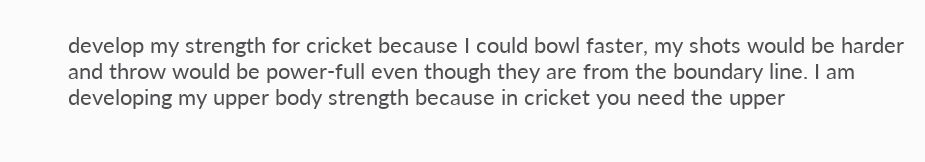develop my strength for cricket because I could bowl faster, my shots would be harder and throw would be power-full even though they are from the boundary line. I am developing my upper body strength because in cricket you need the upper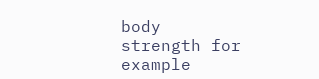body strength for example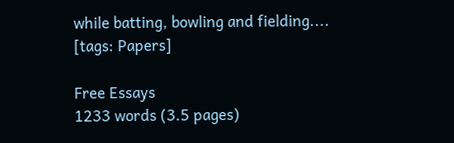while batting, bowling and fielding....   [tags: Papers]

Free Essays
1233 words (3.5 pages)